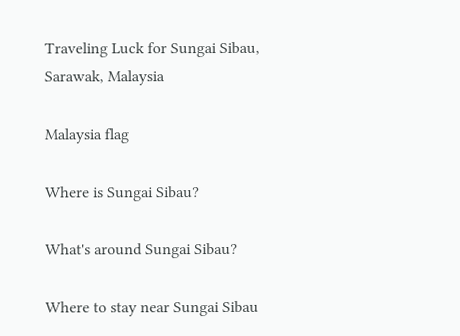Traveling Luck for Sungai Sibau, Sarawak, Malaysia

Malaysia flag

Where is Sungai Sibau?

What's around Sungai Sibau?

Where to stay near Sungai Sibau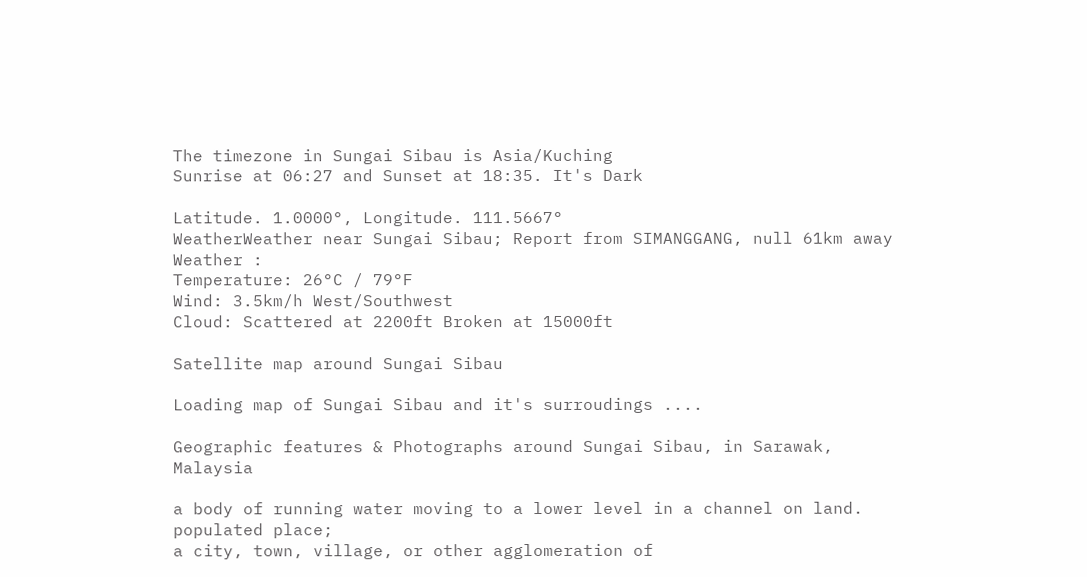The timezone in Sungai Sibau is Asia/Kuching
Sunrise at 06:27 and Sunset at 18:35. It's Dark

Latitude. 1.0000°, Longitude. 111.5667°
WeatherWeather near Sungai Sibau; Report from SIMANGGANG, null 61km away
Weather :
Temperature: 26°C / 79°F
Wind: 3.5km/h West/Southwest
Cloud: Scattered at 2200ft Broken at 15000ft

Satellite map around Sungai Sibau

Loading map of Sungai Sibau and it's surroudings ....

Geographic features & Photographs around Sungai Sibau, in Sarawak, Malaysia

a body of running water moving to a lower level in a channel on land.
populated place;
a city, town, village, or other agglomeration of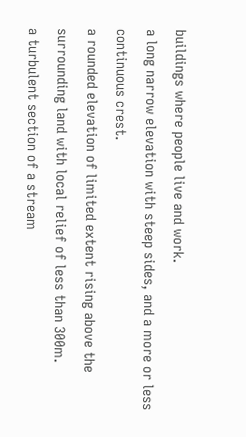buildings where people live and work.
a long narrow elevation with steep sides, and a more or less continuous crest.
a rounded elevation of limited extent rising above the surrounding land with local relief of less than 300m.
a turbulent section of a stream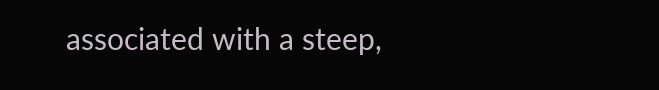associated with a steep,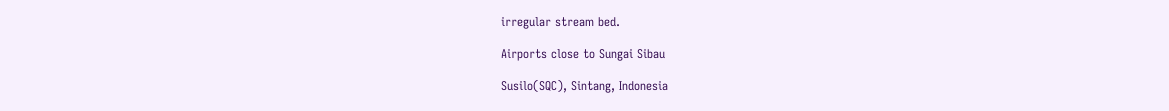irregular stream bed.

Airports close to Sungai Sibau

Susilo(SQC), Sintang, Indonesia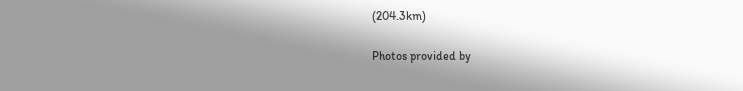(204.3km)

Photos provided by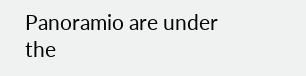Panoramio are under the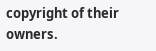copyright of their owners.